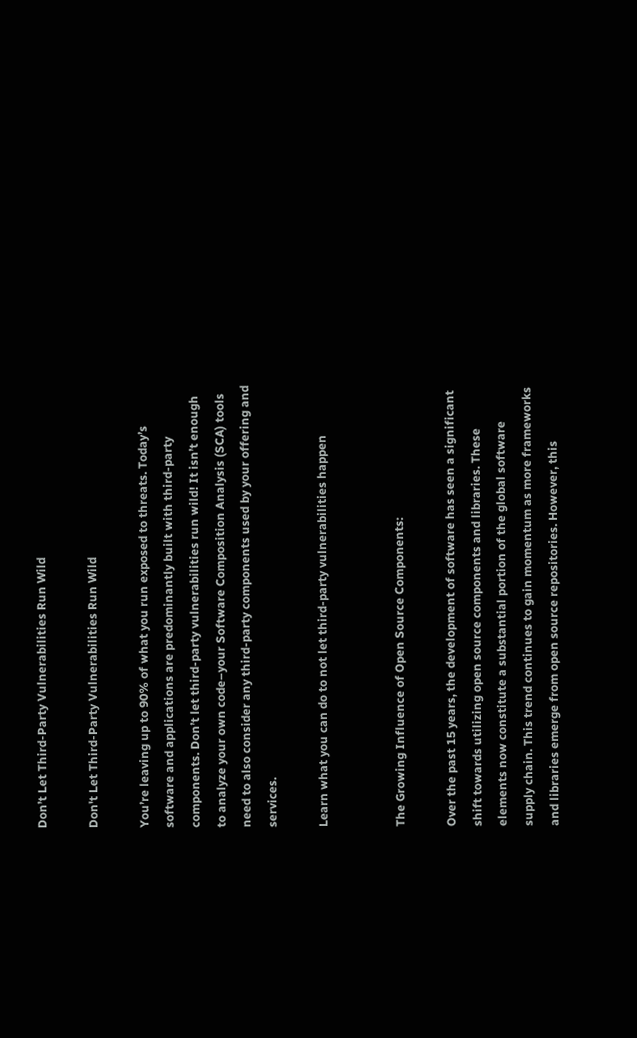Don’t Let Third-Party Vulnerabilities Run Wild

Don't Let Third-Party Vulnerabilities Run Wild

You’re leaving up to 90% of what you run exposed to threats. Today’s software and applications are predominantly built with third-party components. Don’t let third-party vulnerabilities run wild! It isn’t enough to analyze your own code–your Software Composition Analysis (SCA) tools need to also consider any third-party components used by your offering and services.

Learn what you can do to not let third-party vulnerabilities happen


The Growing Influence of Open Source Components:

Over the past 15 years, the development of software has seen a significant shift towards utilizing open source components and libraries. These elements now constitute a substantial portion of the global software supply chain. This trend continues to gain momentum as more frameworks and libraries emerge from open source repositories. However, this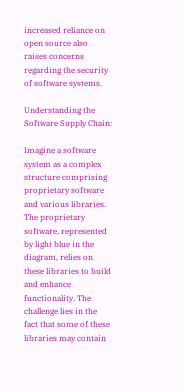increased reliance on open source also raises concerns regarding the security of software systems.

Understanding the Software Supply Chain:

Imagine a software system as a complex structure comprising proprietary software and various libraries. The proprietary software, represented by light blue in the diagram, relies on these libraries to build and enhance functionality. The challenge lies in the fact that some of these libraries may contain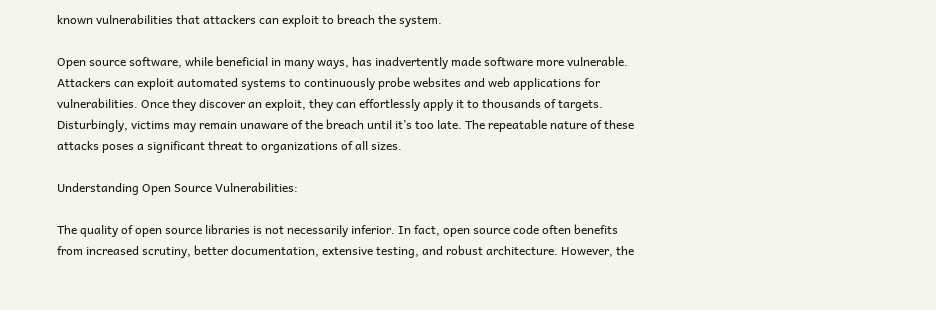known vulnerabilities that attackers can exploit to breach the system.

Open source software, while beneficial in many ways, has inadvertently made software more vulnerable. Attackers can exploit automated systems to continuously probe websites and web applications for vulnerabilities. Once they discover an exploit, they can effortlessly apply it to thousands of targets. Disturbingly, victims may remain unaware of the breach until it’s too late. The repeatable nature of these attacks poses a significant threat to organizations of all sizes.

Understanding Open Source Vulnerabilities:

The quality of open source libraries is not necessarily inferior. In fact, open source code often benefits from increased scrutiny, better documentation, extensive testing, and robust architecture. However, the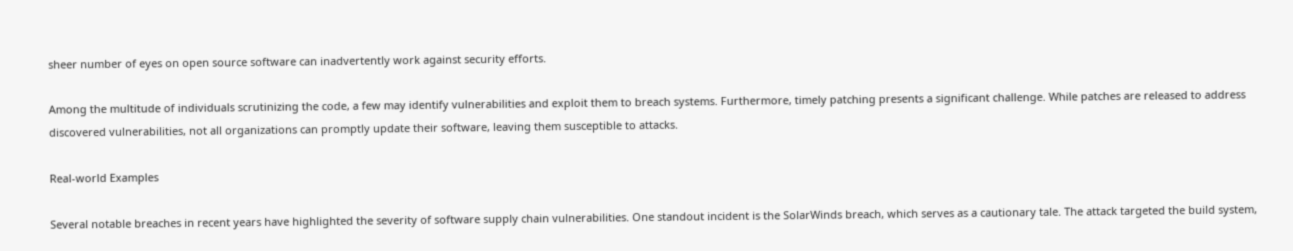sheer number of eyes on open source software can inadvertently work against security efforts.

Among the multitude of individuals scrutinizing the code, a few may identify vulnerabilities and exploit them to breach systems. Furthermore, timely patching presents a significant challenge. While patches are released to address discovered vulnerabilities, not all organizations can promptly update their software, leaving them susceptible to attacks.

Real-world Examples

Several notable breaches in recent years have highlighted the severity of software supply chain vulnerabilities. One standout incident is the SolarWinds breach, which serves as a cautionary tale. The attack targeted the build system,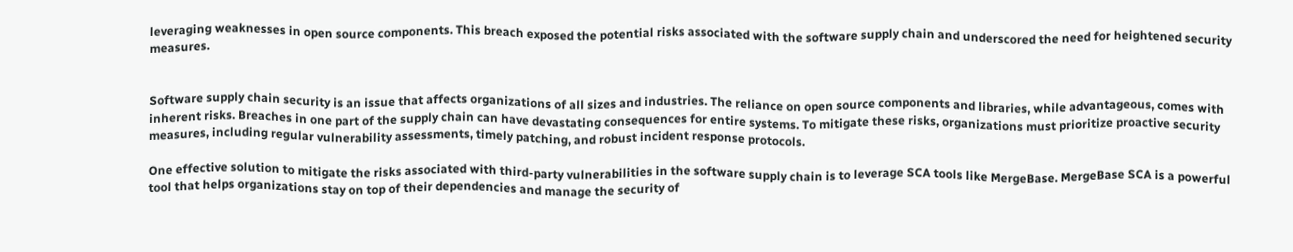leveraging weaknesses in open source components. This breach exposed the potential risks associated with the software supply chain and underscored the need for heightened security measures.


Software supply chain security is an issue that affects organizations of all sizes and industries. The reliance on open source components and libraries, while advantageous, comes with inherent risks. Breaches in one part of the supply chain can have devastating consequences for entire systems. To mitigate these risks, organizations must prioritize proactive security measures, including regular vulnerability assessments, timely patching, and robust incident response protocols.

One effective solution to mitigate the risks associated with third-party vulnerabilities in the software supply chain is to leverage SCA tools like MergeBase. MergeBase SCA is a powerful tool that helps organizations stay on top of their dependencies and manage the security of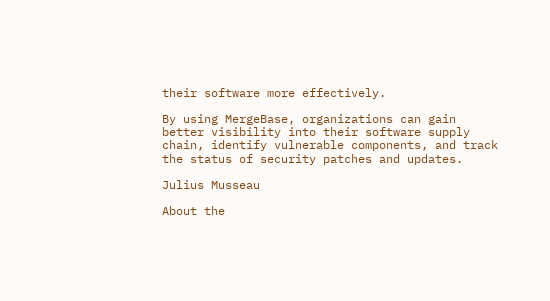their software more effectively.

By using MergeBase, organizations can gain better visibility into their software supply chain, identify vulnerable components, and track the status of security patches and updates.

Julius Musseau

About the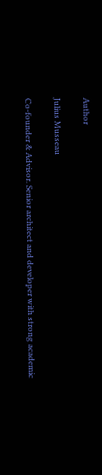Author

Julius Musseau

Co-founder & Advisor. Senior architect and developer with strong academic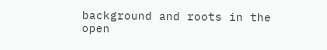background and roots in the open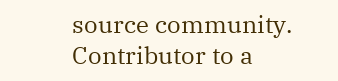source community. Contributor to a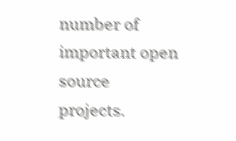number of important open source projects.